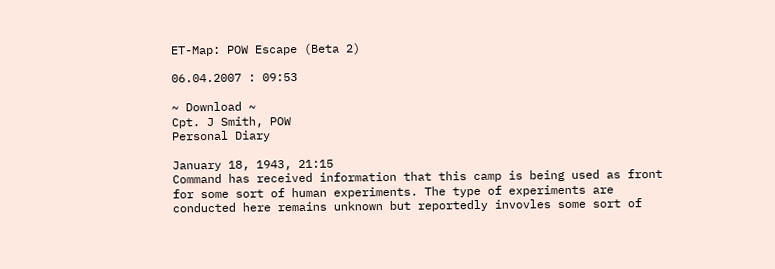ET-Map: POW Escape (Beta 2)

06.04.2007 : 09:53

~ Download ~
Cpt. J Smith, POW
Personal Diary

January 18, 1943, 21:15
Command has received information that this camp is being used as front for some sort of human experiments. The type of experiments are conducted here remains unknown but reportedly invovles some sort of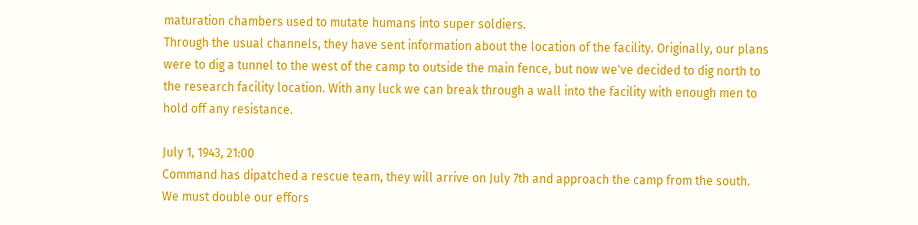maturation chambers used to mutate humans into super soldiers.
Through the usual channels, they have sent information about the location of the facility. Originally, our plans were to dig a tunnel to the west of the camp to outside the main fence, but now we've decided to dig north to the research facility location. With any luck we can break through a wall into the facility with enough men to hold off any resistance.

July 1, 1943, 21:00
Command has dipatched a rescue team, they will arrive on July 7th and approach the camp from the south. We must double our effors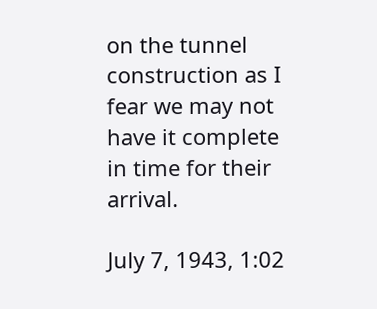on the tunnel construction as I fear we may not have it complete in time for their arrival.

July 7, 1943, 1:02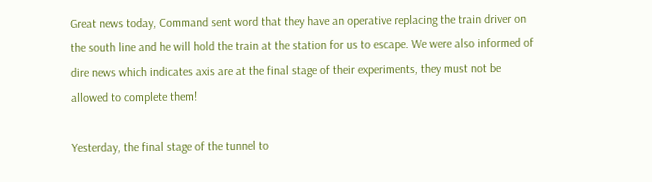Great news today, Command sent word that they have an operative replacing the train driver on the south line and he will hold the train at the station for us to escape. We were also informed of dire news which indicates axis are at the final stage of their experiments, they must not be allowed to complete them!

Yesterday, the final stage of the tunnel to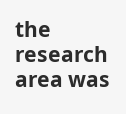the research area was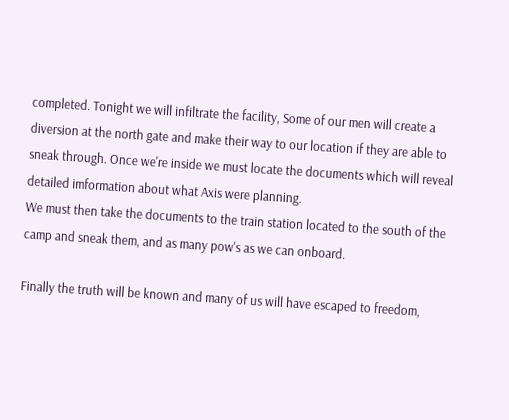completed. Tonight we will infiltrate the facility, Some of our men will create a diversion at the north gate and make their way to our location if they are able to sneak through. Once we're inside we must locate the documents which will reveal detailed imformation about what Axis were planning.
We must then take the documents to the train station located to the south of the camp and sneak them, and as many pow's as we can onboard.

Finally the truth will be known and many of us will have escaped to freedom,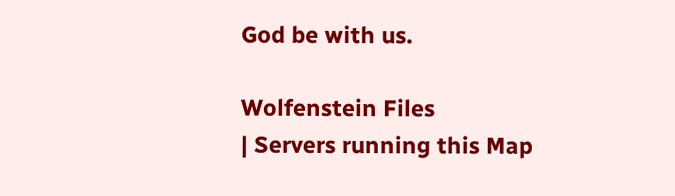God be with us.

Wolfenstein Files
| Servers running this Map